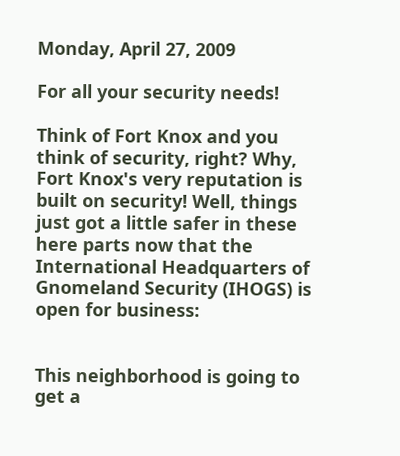Monday, April 27, 2009

For all your security needs!

Think of Fort Knox and you think of security, right? Why, Fort Knox's very reputation is built on security! Well, things just got a little safer in these here parts now that the International Headquarters of Gnomeland Security (IHOGS) is open for business:


This neighborhood is going to get a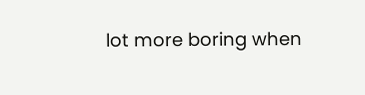lot more boring when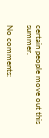certain people move out this summer.

No comments: